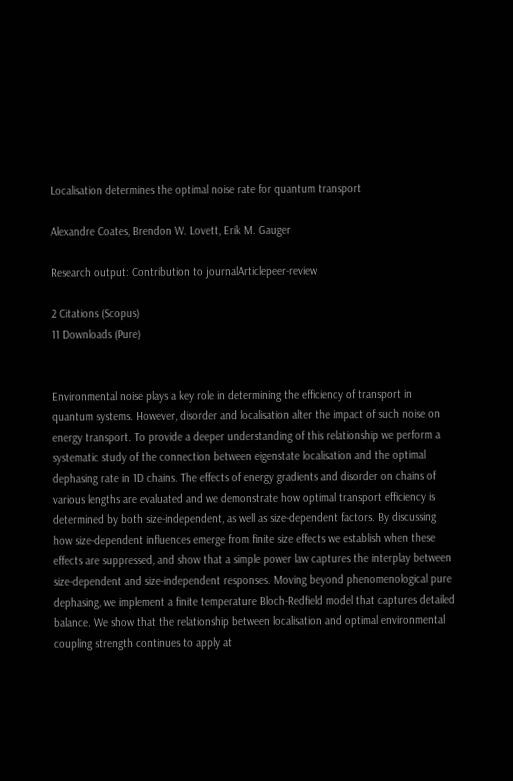Localisation determines the optimal noise rate for quantum transport

Alexandre Coates, Brendon W. Lovett, Erik M. Gauger

Research output: Contribution to journalArticlepeer-review

2 Citations (Scopus)
11 Downloads (Pure)


Environmental noise plays a key role in determining the efficiency of transport in quantum systems. However, disorder and localisation alter the impact of such noise on energy transport. To provide a deeper understanding of this relationship we perform a systematic study of the connection between eigenstate localisation and the optimal dephasing rate in 1D chains. The effects of energy gradients and disorder on chains of various lengths are evaluated and we demonstrate how optimal transport efficiency is determined by both size-independent, as well as size-dependent factors. By discussing how size-dependent influences emerge from finite size effects we establish when these effects are suppressed, and show that a simple power law captures the interplay between size-dependent and size-independent responses. Moving beyond phenomenological pure dephasing, we implement a finite temperature Bloch-Redfield model that captures detailed balance. We show that the relationship between localisation and optimal environmental coupling strength continues to apply at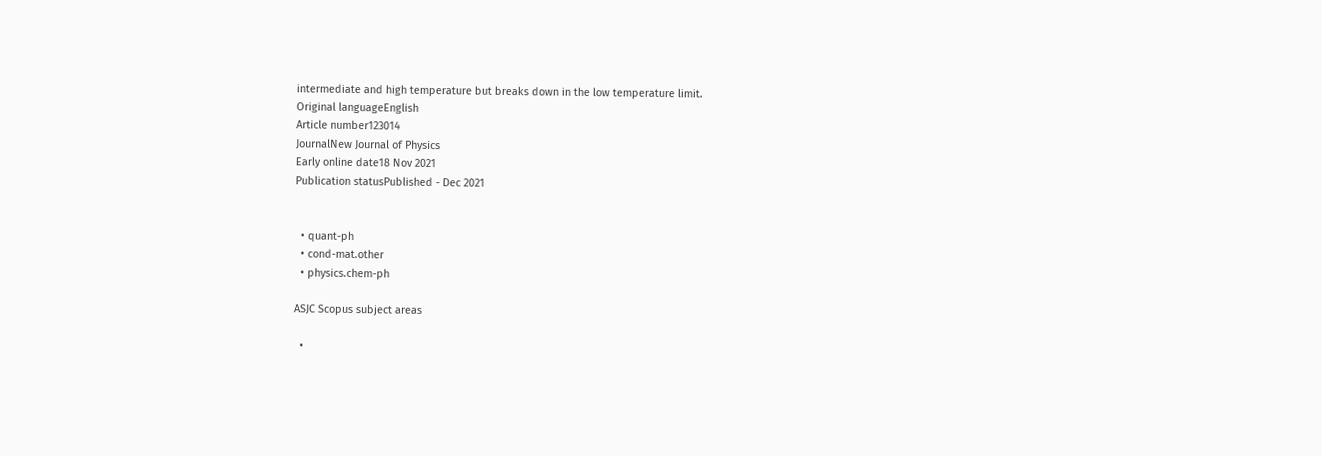intermediate and high temperature but breaks down in the low temperature limit.
Original languageEnglish
Article number123014
JournalNew Journal of Physics
Early online date18 Nov 2021
Publication statusPublished - Dec 2021


  • quant-ph
  • cond-mat.other
  • physics.chem-ph

ASJC Scopus subject areas

  •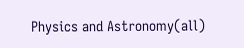Physics and Astronomy(all)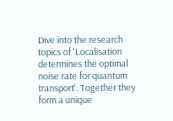Dive into the research topics of 'Localisation determines the optimal noise rate for quantum transport'. Together they form a unique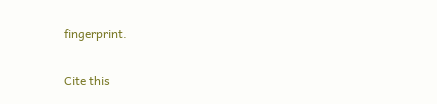fingerprint.

Cite this